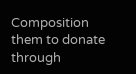Composition them to donate through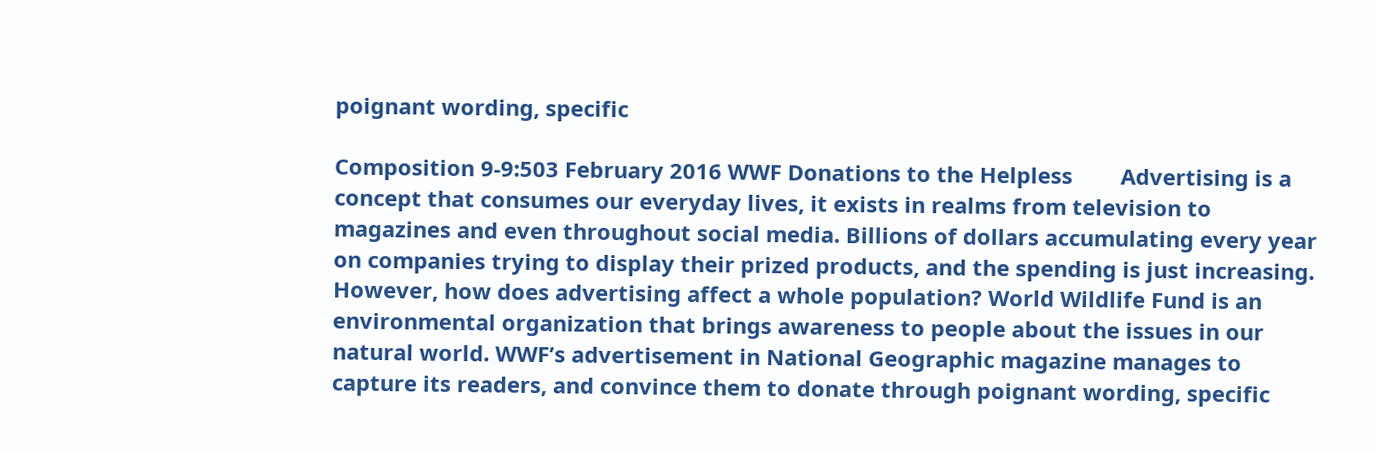poignant wording, specific

Composition 9-9:503 February 2016 WWF Donations to the Helpless        Advertising is a concept that consumes our everyday lives, it exists in realms from television to magazines and even throughout social media. Billions of dollars accumulating every year on companies trying to display their prized products, and the spending is just increasing.  However, how does advertising affect a whole population? World Wildlife Fund is an environmental organization that brings awareness to people about the issues in our natural world. WWF’s advertisement in National Geographic magazine manages to capture its readers, and convince them to donate through poignant wording, specific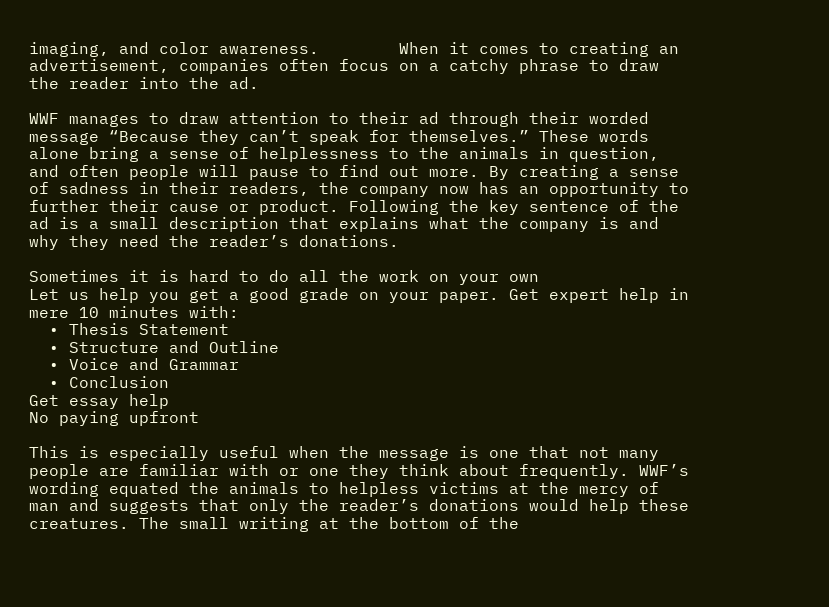imaging, and color awareness.        When it comes to creating an advertisement, companies often focus on a catchy phrase to draw the reader into the ad.

WWF manages to draw attention to their ad through their worded message “Because they can’t speak for themselves.” These words alone bring a sense of helplessness to the animals in question, and often people will pause to find out more. By creating a sense of sadness in their readers, the company now has an opportunity to further their cause or product. Following the key sentence of the ad is a small description that explains what the company is and why they need the reader’s donations.

Sometimes it is hard to do all the work on your own
Let us help you get a good grade on your paper. Get expert help in mere 10 minutes with:
  • Thesis Statement
  • Structure and Outline
  • Voice and Grammar
  • Conclusion
Get essay help
No paying upfront

This is especially useful when the message is one that not many people are familiar with or one they think about frequently. WWF’s wording equated the animals to helpless victims at the mercy of man and suggests that only the reader’s donations would help these creatures. The small writing at the bottom of the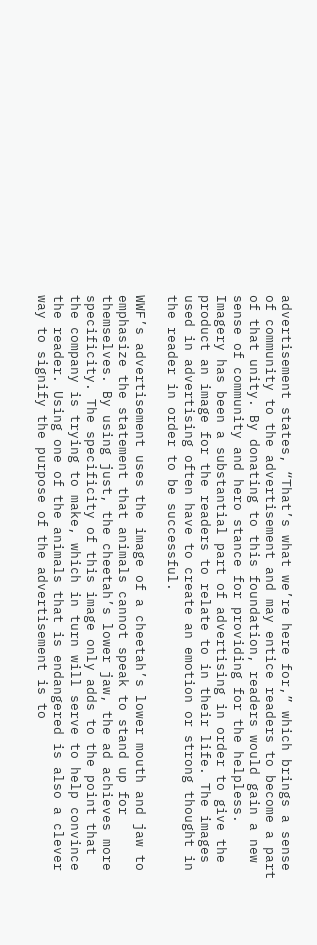advertisement states, “That’s what we’re here for,” which brings a sense of community to the advertisement and may entice readers to become a part of that unity. By donating to this foundation, readers would gain a new sense of community and hero stance for providing for the helpless.        Imagery has been a substantial part of advertising in order to give the product an image for the readers to relate to in their life. The images used in advertising often have to create an emotion or strong thought in the reader in order to be successful.

WWF’s advertisement uses the image of a cheetah’s lower mouth and jaw to emphasize the statement that animals cannot speak to stand up for themselves. By using just, the cheetah’s lower jaw, the ad achieves more specificity. The specificity of this image only adds to the point that the company is trying to make, which in turn will serve to help convince the reader. Using one of the animals that is endangered is also a clever way to signify the purpose of the advertisement is to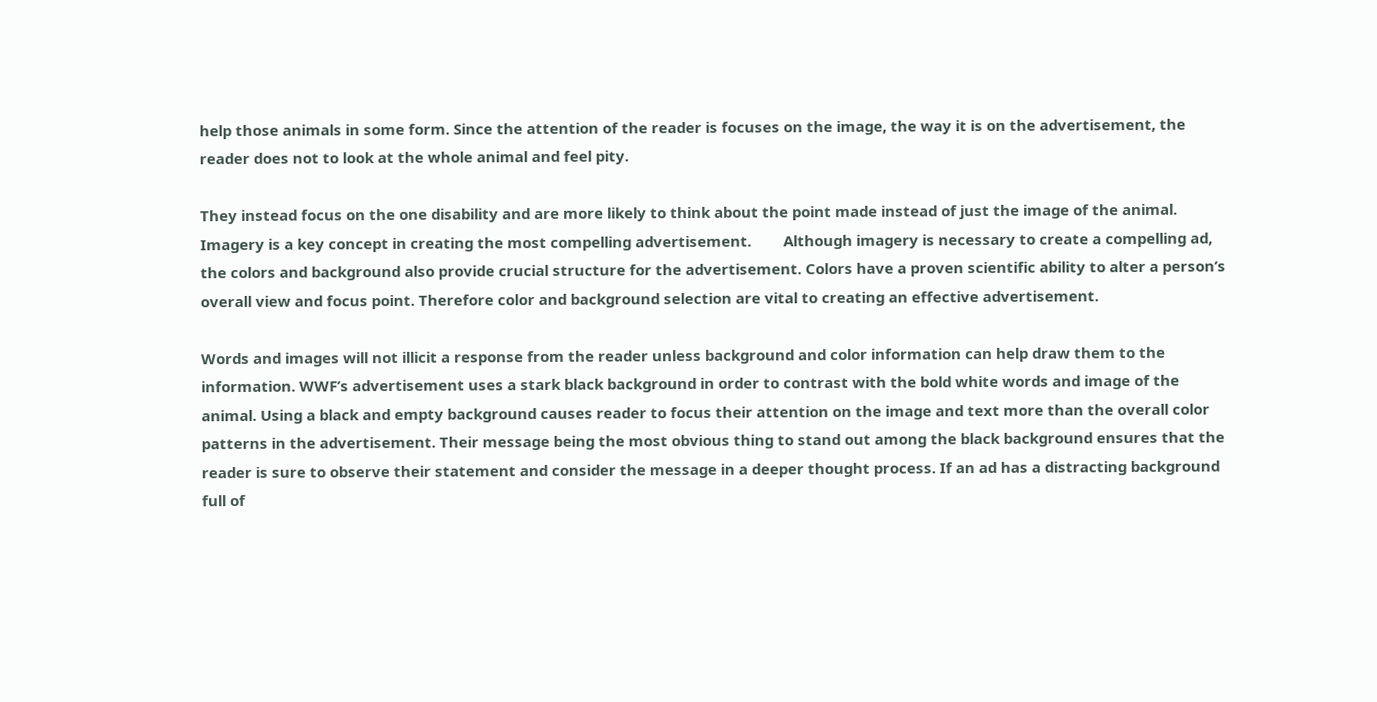help those animals in some form. Since the attention of the reader is focuses on the image, the way it is on the advertisement, the reader does not to look at the whole animal and feel pity.

They instead focus on the one disability and are more likely to think about the point made instead of just the image of the animal. Imagery is a key concept in creating the most compelling advertisement.        Although imagery is necessary to create a compelling ad, the colors and background also provide crucial structure for the advertisement. Colors have a proven scientific ability to alter a person’s overall view and focus point. Therefore color and background selection are vital to creating an effective advertisement.

Words and images will not illicit a response from the reader unless background and color information can help draw them to the information. WWF’s advertisement uses a stark black background in order to contrast with the bold white words and image of the animal. Using a black and empty background causes reader to focus their attention on the image and text more than the overall color patterns in the advertisement. Their message being the most obvious thing to stand out among the black background ensures that the reader is sure to observe their statement and consider the message in a deeper thought process. If an ad has a distracting background full of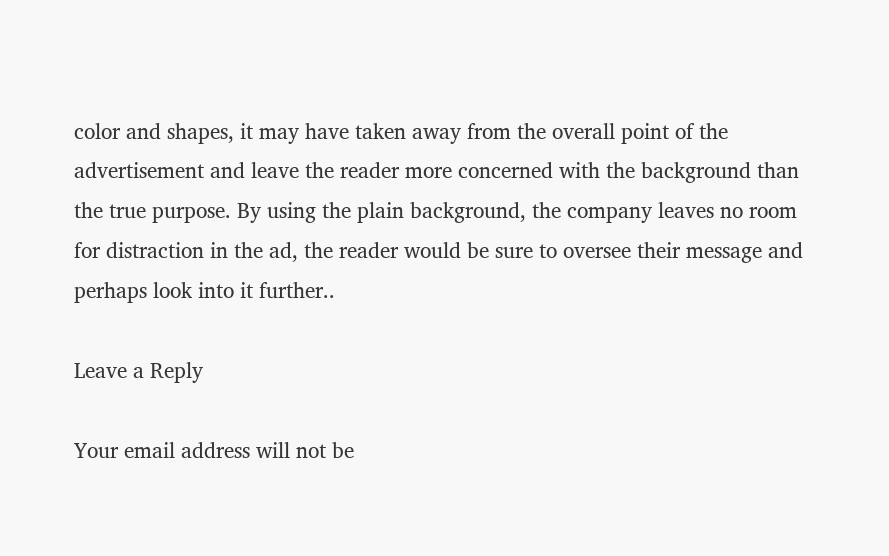color and shapes, it may have taken away from the overall point of the advertisement and leave the reader more concerned with the background than the true purpose. By using the plain background, the company leaves no room for distraction in the ad, the reader would be sure to oversee their message and perhaps look into it further..

Leave a Reply

Your email address will not be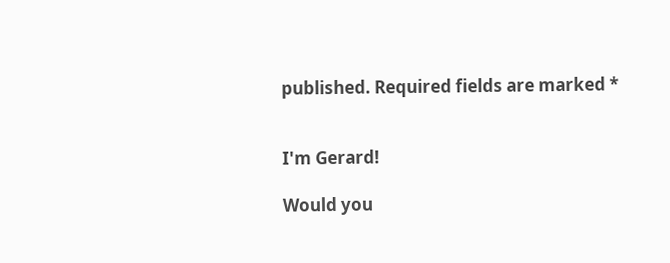published. Required fields are marked *


I'm Gerard!

Would you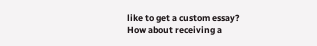like to get a custom essay? How about receiving a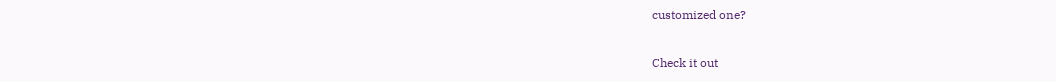customized one?

Check it out